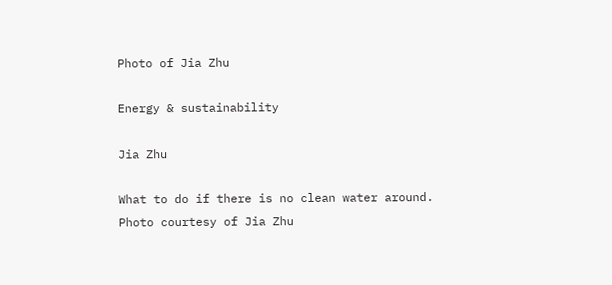Photo of Jia Zhu

Energy & sustainability

Jia Zhu

What to do if there is no clean water around.
Photo courtesy of Jia Zhu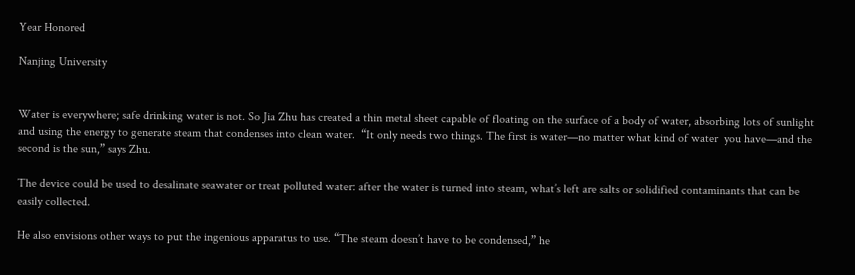Year Honored

Nanjing University


Water is everywhere; safe drinking water is not. So Jia Zhu has created a thin metal sheet capable of floating on the surface of a body of water, absorbing lots of sunlight and using the energy to generate steam that condenses into clean water.  “It only needs two things. The first is water—no matter what kind of water  you have—and the second is the sun,” says Zhu.

The device could be used to desalinate seawater or treat polluted water: after the water is turned into steam, what’s left are salts or solidified contaminants that can be easily collected.

He also envisions other ways to put the ingenious apparatus to use. “The steam doesn’t have to be condensed,” he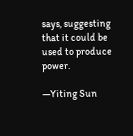says, suggesting that it could be used to produce power.

—Yiting Sun